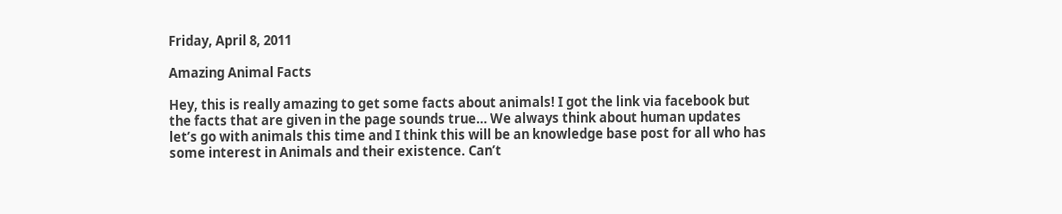Friday, April 8, 2011

Amazing Animal Facts

Hey, this is really amazing to get some facts about animals! I got the link via facebook but the facts that are given in the page sounds true… We always think about human updates let’s go with animals this time and I think this will be an knowledge base post for all who has some interest in Animals and their existence. Can’t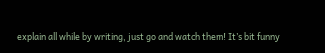explain all while by writing, just go and watch them! It’s bit funny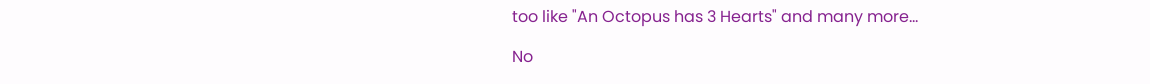too like "An Octopus has 3 Hearts" and many more...

No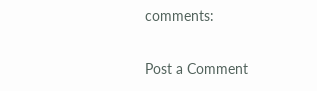comments:

Post a Comment